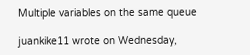Multiple variables on the same queue

juankike11 wrote on Wednesday,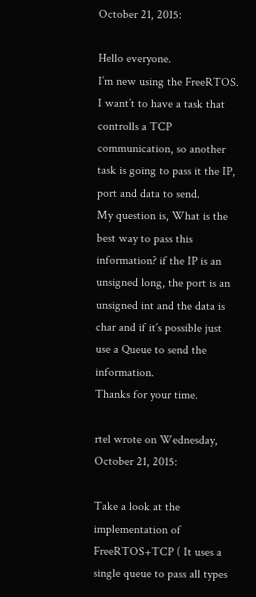October 21, 2015:

Hello everyone.
I’m new using the FreeRTOS.
I want’t to have a task that controlls a TCP communication, so another task is going to pass it the IP, port and data to send.
My question is, What is the best way to pass this information? if the IP is an unsigned long, the port is an unsigned int and the data is char and if it´s possible just use a Queue to send the information.
Thanks for your time.

rtel wrote on Wednesday, October 21, 2015:

Take a look at the implementation of FreeRTOS+TCP ( It uses a single queue to pass all types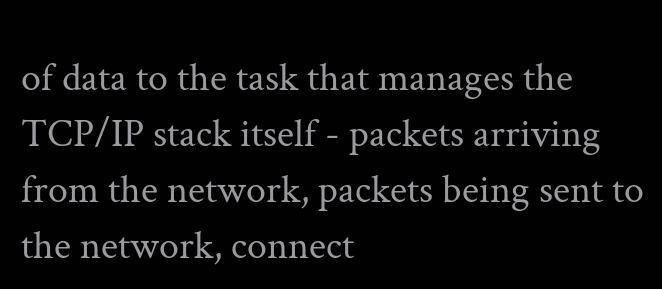of data to the task that manages the TCP/IP stack itself - packets arriving from the network, packets being sent to the network, connect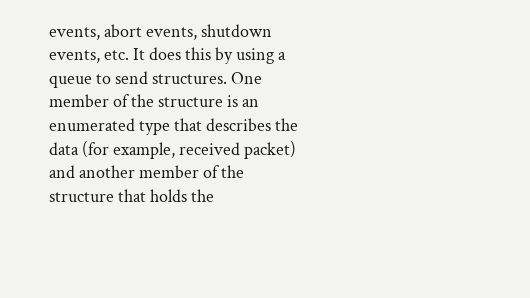events, abort events, shutdown events, etc. It does this by using a queue to send structures. One member of the structure is an enumerated type that describes the data (for example, received packet) and another member of the structure that holds the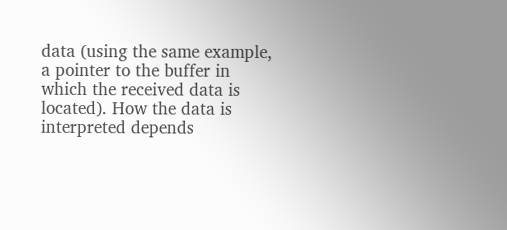data (using the same example, a pointer to the buffer in which the received data is located). How the data is interpreted depends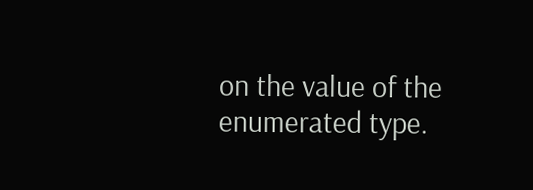on the value of the enumerated type.